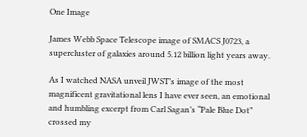One Image

James Webb Space Telescope image of SMACS J0723, a supercluster of galaxies around 5.12 billion light years away.

As I watched NASA unveil JWST’s image of the most magnificent gravitational lens I have ever seen, an emotional and humbling excerpt from Carl Sagan’s “Pale Blue Dot” crossed my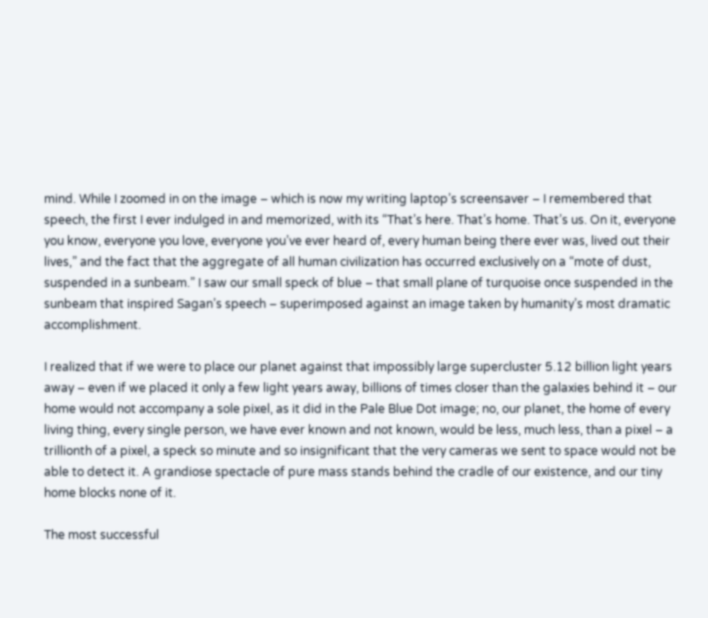mind. While I zoomed in on the image – which is now my writing laptop’s screensaver – I remembered that speech, the first I ever indulged in and memorized, with its “That’s here. That’s home. That’s us. On it, everyone you know, everyone you love, everyone you’ve ever heard of, every human being there ever was, lived out their lives,” and the fact that the aggregate of all human civilization has occurred exclusively on a “mote of dust, suspended in a sunbeam.” I saw our small speck of blue – that small plane of turquoise once suspended in the sunbeam that inspired Sagan’s speech – superimposed against an image taken by humanity’s most dramatic accomplishment.

I realized that if we were to place our planet against that impossibly large supercluster 5.12 billion light years away – even if we placed it only a few light years away, billions of times closer than the galaxies behind it – our home would not accompany a sole pixel, as it did in the Pale Blue Dot image; no, our planet, the home of every living thing, every single person, we have ever known and not known, would be less, much less, than a pixel – a trillionth of a pixel, a speck so minute and so insignificant that the very cameras we sent to space would not be able to detect it. A grandiose spectacle of pure mass stands behind the cradle of our existence, and our tiny home blocks none of it.

The most successful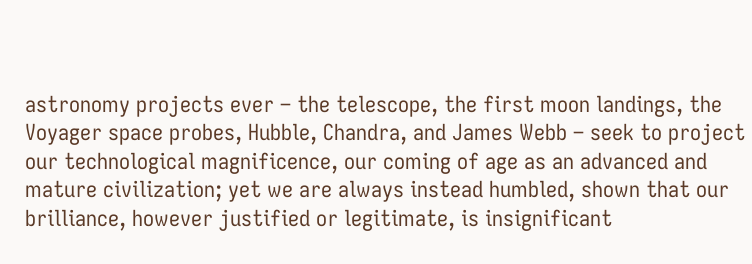astronomy projects ever – the telescope, the first moon landings, the Voyager space probes, Hubble, Chandra, and James Webb – seek to project our technological magnificence, our coming of age as an advanced and mature civilization; yet we are always instead humbled, shown that our brilliance, however justified or legitimate, is insignificant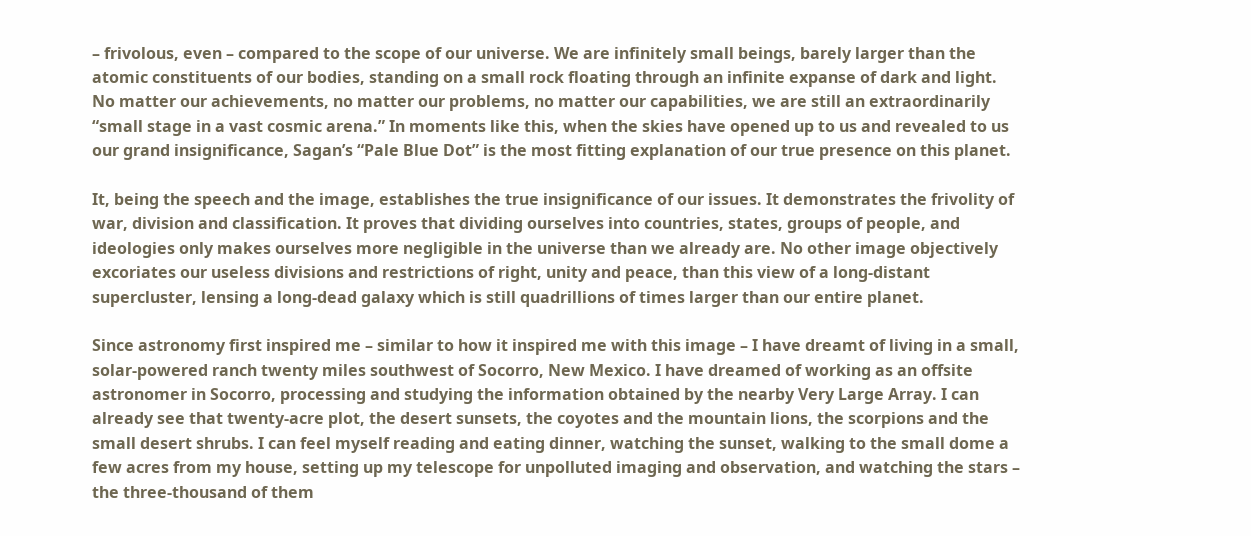– frivolous, even – compared to the scope of our universe. We are infinitely small beings, barely larger than the atomic constituents of our bodies, standing on a small rock floating through an infinite expanse of dark and light. No matter our achievements, no matter our problems, no matter our capabilities, we are still an extraordinarily “small stage in a vast cosmic arena.” In moments like this, when the skies have opened up to us and revealed to us our grand insignificance, Sagan’s “Pale Blue Dot” is the most fitting explanation of our true presence on this planet.

It, being the speech and the image, establishes the true insignificance of our issues. It demonstrates the frivolity of war, division and classification. It proves that dividing ourselves into countries, states, groups of people, and ideologies only makes ourselves more negligible in the universe than we already are. No other image objectively excoriates our useless divisions and restrictions of right, unity and peace, than this view of a long-distant supercluster, lensing a long-dead galaxy which is still quadrillions of times larger than our entire planet.

Since astronomy first inspired me – similar to how it inspired me with this image – I have dreamt of living in a small, solar-powered ranch twenty miles southwest of Socorro, New Mexico. I have dreamed of working as an offsite astronomer in Socorro, processing and studying the information obtained by the nearby Very Large Array. I can already see that twenty-acre plot, the desert sunsets, the coyotes and the mountain lions, the scorpions and the small desert shrubs. I can feel myself reading and eating dinner, watching the sunset, walking to the small dome a few acres from my house, setting up my telescope for unpolluted imaging and observation, and watching the stars – the three-thousand of them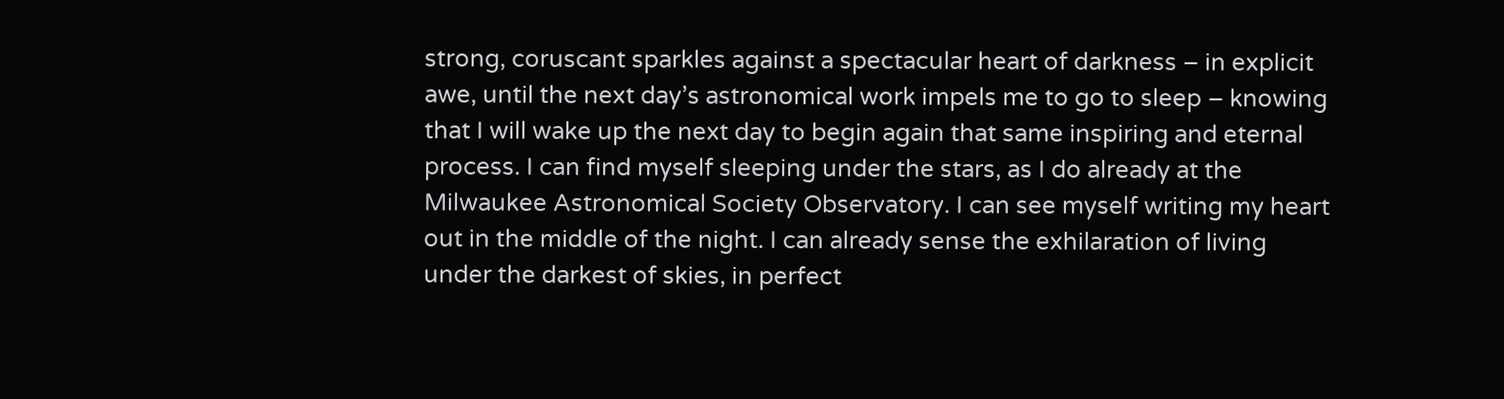strong, coruscant sparkles against a spectacular heart of darkness – in explicit awe, until the next day’s astronomical work impels me to go to sleep – knowing that I will wake up the next day to begin again that same inspiring and eternal process. I can find myself sleeping under the stars, as I do already at the Milwaukee Astronomical Society Observatory. I can see myself writing my heart out in the middle of the night. I can already sense the exhilaration of living under the darkest of skies, in perfect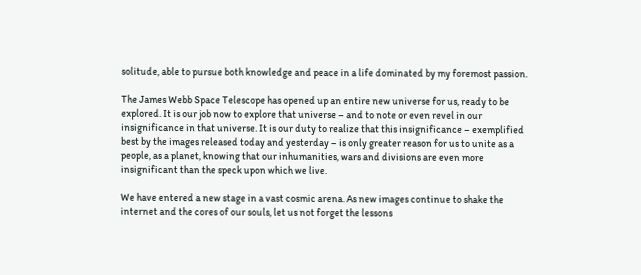solitude, able to pursue both knowledge and peace in a life dominated by my foremost passion.

The James Webb Space Telescope has opened up an entire new universe for us, ready to be explored. It is our job now to explore that universe – and to note or even revel in our insignificance in that universe. It is our duty to realize that this insignificance – exemplified best by the images released today and yesterday – is only greater reason for us to unite as a people, as a planet, knowing that our inhumanities, wars and divisions are even more insignificant than the speck upon which we live.

We have entered a new stage in a vast cosmic arena. As new images continue to shake the internet and the cores of our souls, let us not forget the lessons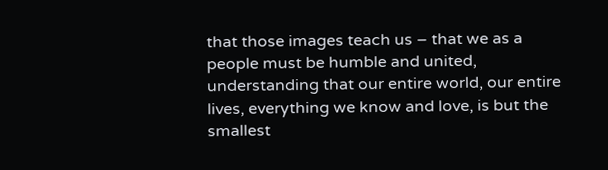that those images teach us – that we as a people must be humble and united, understanding that our entire world, our entire lives, everything we know and love, is but the smallest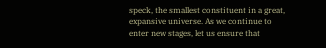speck, the smallest constituent in a great, expansive universe. As we continue to enter new stages, let us ensure that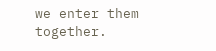we enter them together.